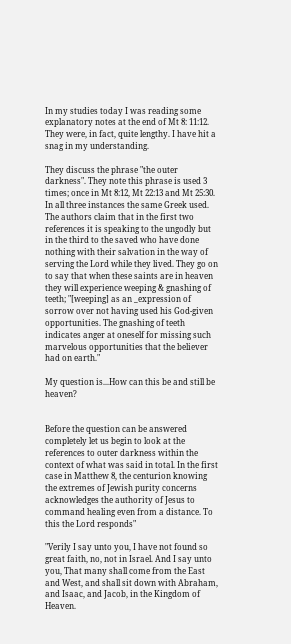In my studies today I was reading some explanatory notes at the end of Mt 8: 11:12. They were, in fact, quite lengthy. I have hit a snag in my understanding.

They discuss the phrase "the outer darkness". They note this phrase is used 3 times; once in Mt 8:12, Mt 22:13 and Mt 25:30. In all three instances the same Greek used. The authors claim that in the first two references it is speaking to the ungodly but in the third to the saved who have done nothing with their salvation in the way of serving the Lord while they lived. They go on to say that when these saints are in heaven they will experience weeping & gnashing of teeth; "[weeping] as an _expression of sorrow over not having used his God-given opportunities. The gnashing of teeth indicates anger at oneself for missing such marvelous opportunities that the believer had on earth."

My question is...How can this be and still be heaven?


Before the question can be answered completely let us begin to look at the references to outer darkness within the context of what was said in total. In the first case in Matthew 8, the centurion knowing the extremes of Jewish purity concerns acknowledges the authority of Jesus to command healing even from a distance. To this the Lord responds"

"Verily I say unto you, I have not found so great faith, no, not in Israel. And I say unto you, That many shall come from the East and West, and shall sit down with Abraham, and Isaac, and Jacob, in the Kingdom of Heaven.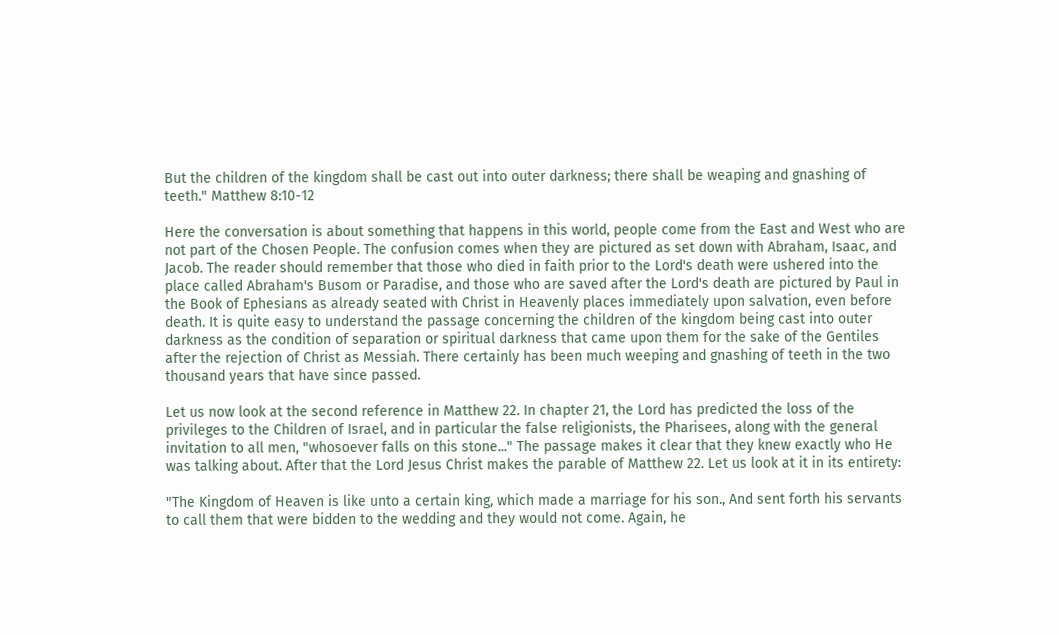But the children of the kingdom shall be cast out into outer darkness; there shall be weaping and gnashing of teeth." Matthew 8:10-12

Here the conversation is about something that happens in this world, people come from the East and West who are not part of the Chosen People. The confusion comes when they are pictured as set down with Abraham, Isaac, and Jacob. The reader should remember that those who died in faith prior to the Lord's death were ushered into the place called Abraham's Busom or Paradise, and those who are saved after the Lord's death are pictured by Paul in the Book of Ephesians as already seated with Christ in Heavenly places immediately upon salvation, even before death. It is quite easy to understand the passage concerning the children of the kingdom being cast into outer darkness as the condition of separation or spiritual darkness that came upon them for the sake of the Gentiles after the rejection of Christ as Messiah. There certainly has been much weeping and gnashing of teeth in the two thousand years that have since passed.

Let us now look at the second reference in Matthew 22. In chapter 21, the Lord has predicted the loss of the privileges to the Children of Israel, and in particular the false religionists, the Pharisees, along with the general invitation to all men, "whosoever falls on this stone..." The passage makes it clear that they knew exactly who He was talking about. After that the Lord Jesus Christ makes the parable of Matthew 22. Let us look at it in its entirety:

"The Kingdom of Heaven is like unto a certain king, which made a marriage for his son., And sent forth his servants to call them that were bidden to the wedding and they would not come. Again, he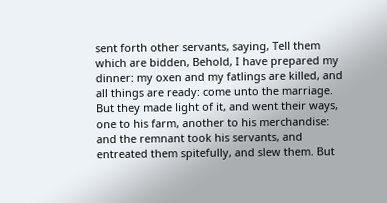sent forth other servants, saying, Tell them which are bidden, Behold, I have prepared my dinner: my oxen and my fatlings are killed, and all things are ready: come unto the marriage. But they made light of it, and went their ways, one to his farm, another to his merchandise: and the remnant took his servants, and entreated them spitefully, and slew them. But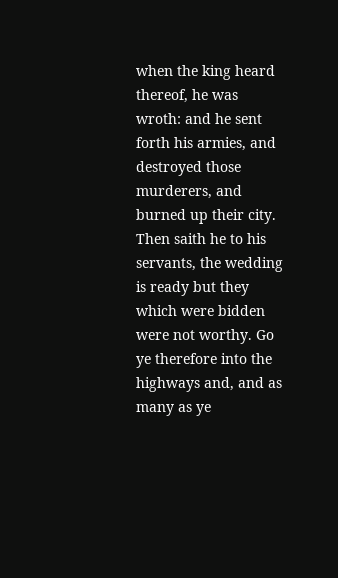when the king heard thereof, he was wroth: and he sent forth his armies, and destroyed those murderers, and burned up their city. Then saith he to his servants, the wedding is ready but they which were bidden were not worthy. Go ye therefore into the highways and, and as many as ye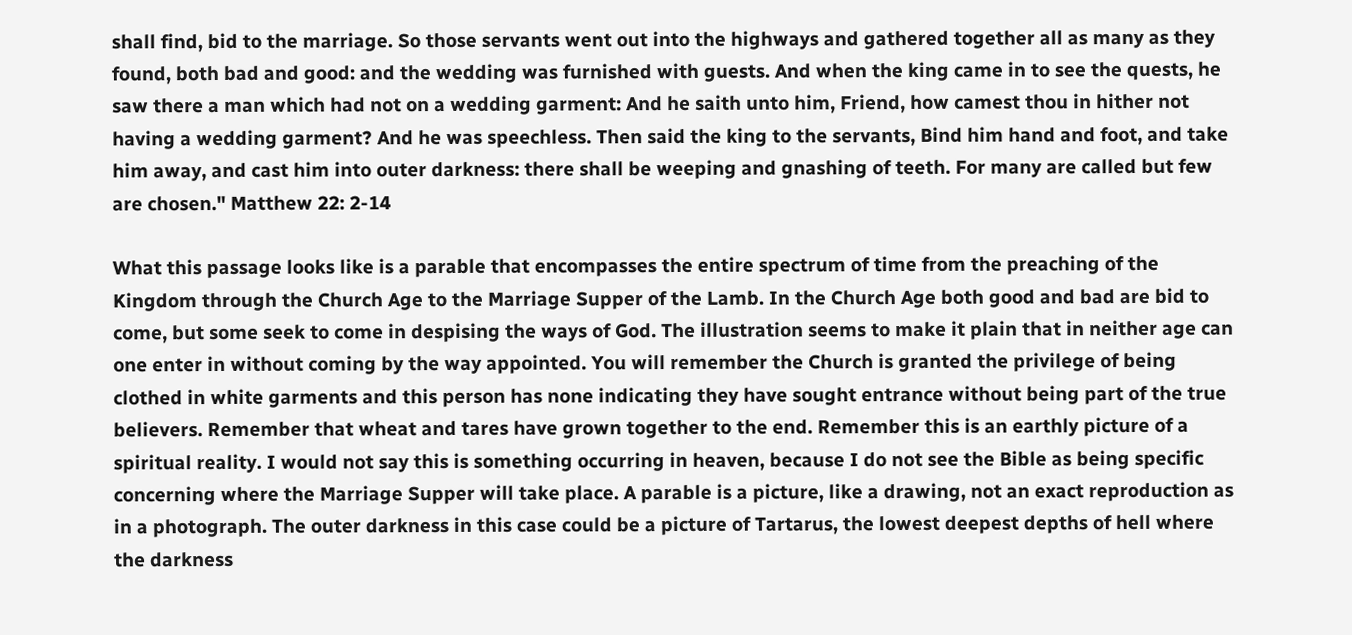shall find, bid to the marriage. So those servants went out into the highways and gathered together all as many as they found, both bad and good: and the wedding was furnished with guests. And when the king came in to see the quests, he saw there a man which had not on a wedding garment: And he saith unto him, Friend, how camest thou in hither not having a wedding garment? And he was speechless. Then said the king to the servants, Bind him hand and foot, and take him away, and cast him into outer darkness: there shall be weeping and gnashing of teeth. For many are called but few are chosen." Matthew 22: 2-14

What this passage looks like is a parable that encompasses the entire spectrum of time from the preaching of the Kingdom through the Church Age to the Marriage Supper of the Lamb. In the Church Age both good and bad are bid to come, but some seek to come in despising the ways of God. The illustration seems to make it plain that in neither age can one enter in without coming by the way appointed. You will remember the Church is granted the privilege of being clothed in white garments and this person has none indicating they have sought entrance without being part of the true believers. Remember that wheat and tares have grown together to the end. Remember this is an earthly picture of a spiritual reality. I would not say this is something occurring in heaven, because I do not see the Bible as being specific concerning where the Marriage Supper will take place. A parable is a picture, like a drawing, not an exact reproduction as in a photograph. The outer darkness in this case could be a picture of Tartarus, the lowest deepest depths of hell where the darkness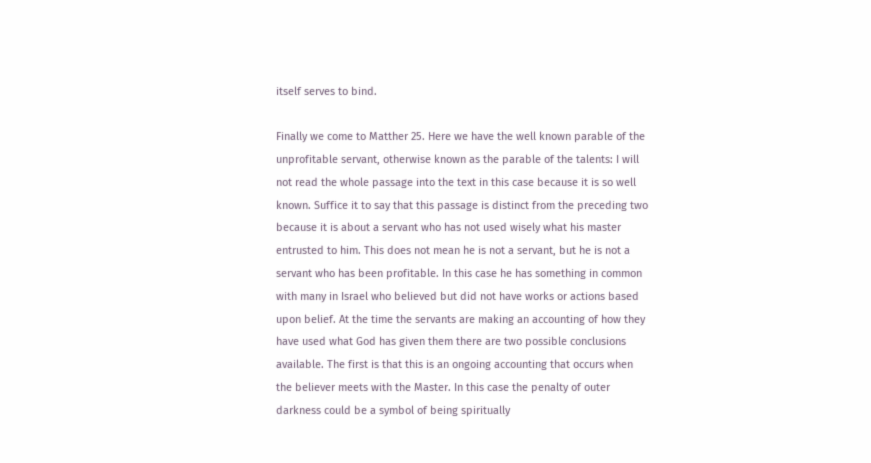itself serves to bind.

Finally we come to Matther 25. Here we have the well known parable of the unprofitable servant, otherwise known as the parable of the talents: I will not read the whole passage into the text in this case because it is so well known. Suffice it to say that this passage is distinct from the preceding two because it is about a servant who has not used wisely what his master entrusted to him. This does not mean he is not a servant, but he is not a servant who has been profitable. In this case he has something in common with many in Israel who believed but did not have works or actions based upon belief. At the time the servants are making an accounting of how they have used what God has given them there are two possible conclusions available. The first is that this is an ongoing accounting that occurs when the believer meets with the Master. In this case the penalty of outer darkness could be a symbol of being spiritually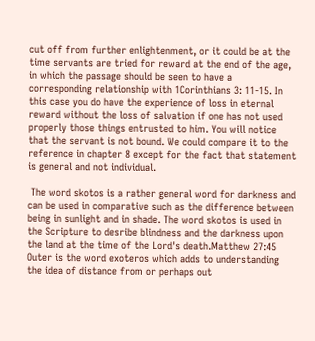cut off from further enlightenment, or it could be at the time servants are tried for reward at the end of the age, in which the passage should be seen to have a corresponding relationship with 1Corinthians 3: 11-15. In this case you do have the experience of loss in eternal reward without the loss of salvation if one has not used properly those things entrusted to him. You will notice that the servant is not bound. We could compare it to the reference in chapter 8 except for the fact that statement is general and not individual.

 The word skotos is a rather general word for darkness and can be used in comparative such as the difference between being in sunlight and in shade. The word skotos is used in the Scripture to desribe blindness and the darkness upon the land at the time of the Lord's death.Matthew 27:45 Outer is the word exoteros which adds to understanding the idea of distance from or perhaps out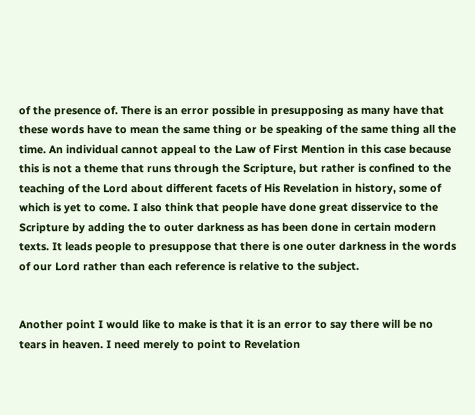of the presence of. There is an error possible in presupposing as many have that these words have to mean the same thing or be speaking of the same thing all the time. An individual cannot appeal to the Law of First Mention in this case because this is not a theme that runs through the Scripture, but rather is confined to the teaching of the Lord about different facets of His Revelation in history, some of which is yet to come. I also think that people have done great disservice to the Scripture by adding the to outer darkness as has been done in certain modern texts. It leads people to presuppose that there is one outer darkness in the words of our Lord rather than each reference is relative to the subject.


Another point I would like to make is that it is an error to say there will be no tears in heaven. I need merely to point to Revelation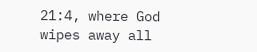21:4, where God wipes away all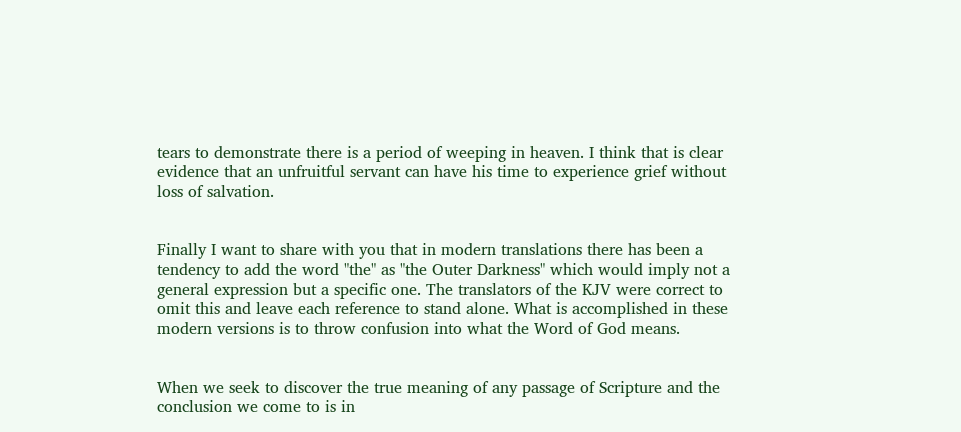tears to demonstrate there is a period of weeping in heaven. I think that is clear evidence that an unfruitful servant can have his time to experience grief without loss of salvation.


Finally I want to share with you that in modern translations there has been a tendency to add the word "the" as "the Outer Darkness" which would imply not a general expression but a specific one. The translators of the KJV were correct to omit this and leave each reference to stand alone. What is accomplished in these modern versions is to throw confusion into what the Word of God means.


When we seek to discover the true meaning of any passage of Scripture and the conclusion we come to is in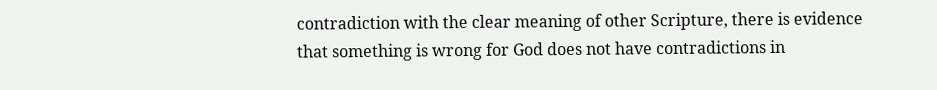contradiction with the clear meaning of other Scripture, there is evidence that something is wrong for God does not have contradictions in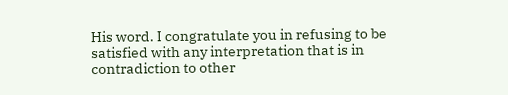His word. I congratulate you in refusing to be satisfied with any interpretation that is in contradiction to other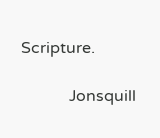Scripture.

            Jonsquill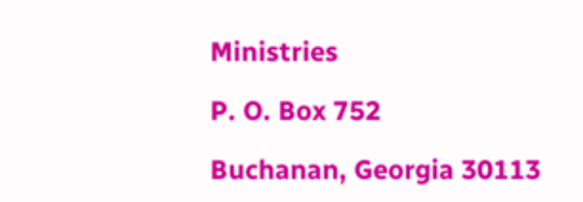Ministries

P. O. Box 752

Buchanan, Georgia 30113